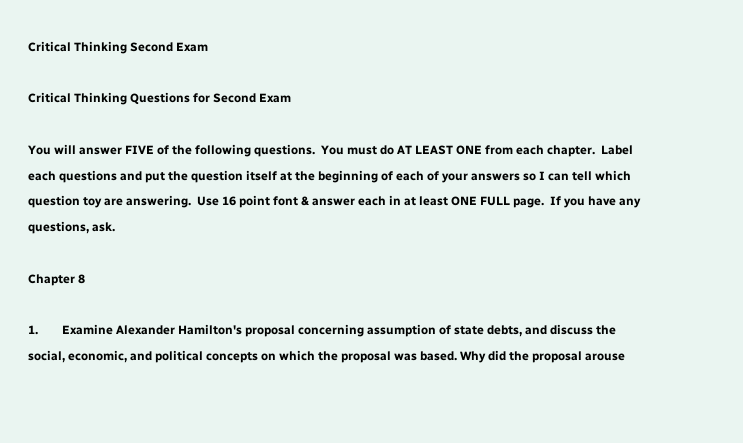Critical Thinking Second Exam

Critical Thinking Questions for Second Exam

You will answer FIVE of the following questions.  You must do AT LEAST ONE from each chapter.  Label each questions and put the question itself at the beginning of each of your answers so I can tell which question toy are answering.  Use 16 point font & answer each in at least ONE FULL page.  If you have any questions, ask.

Chapter 8

1.        Examine Alexander Hamilton's proposal concerning assumption of state debts, and discuss the social, economic, and political concepts on which the proposal was based. Why did the proposal arouse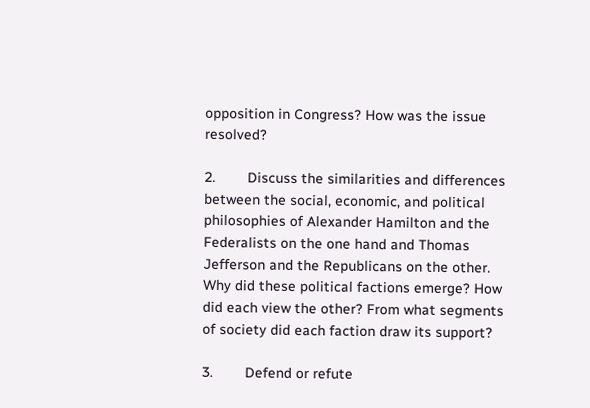opposition in Congress? How was the issue resolved?

2.        Discuss the similarities and differences between the social, economic, and political philosophies of Alexander Hamilton and the Federalists on the one hand and Thomas Jefferson and the Republicans on the other. Why did these political factions emerge? How did each view the other? From what segments of society did each faction draw its support?

3.        Defend or refute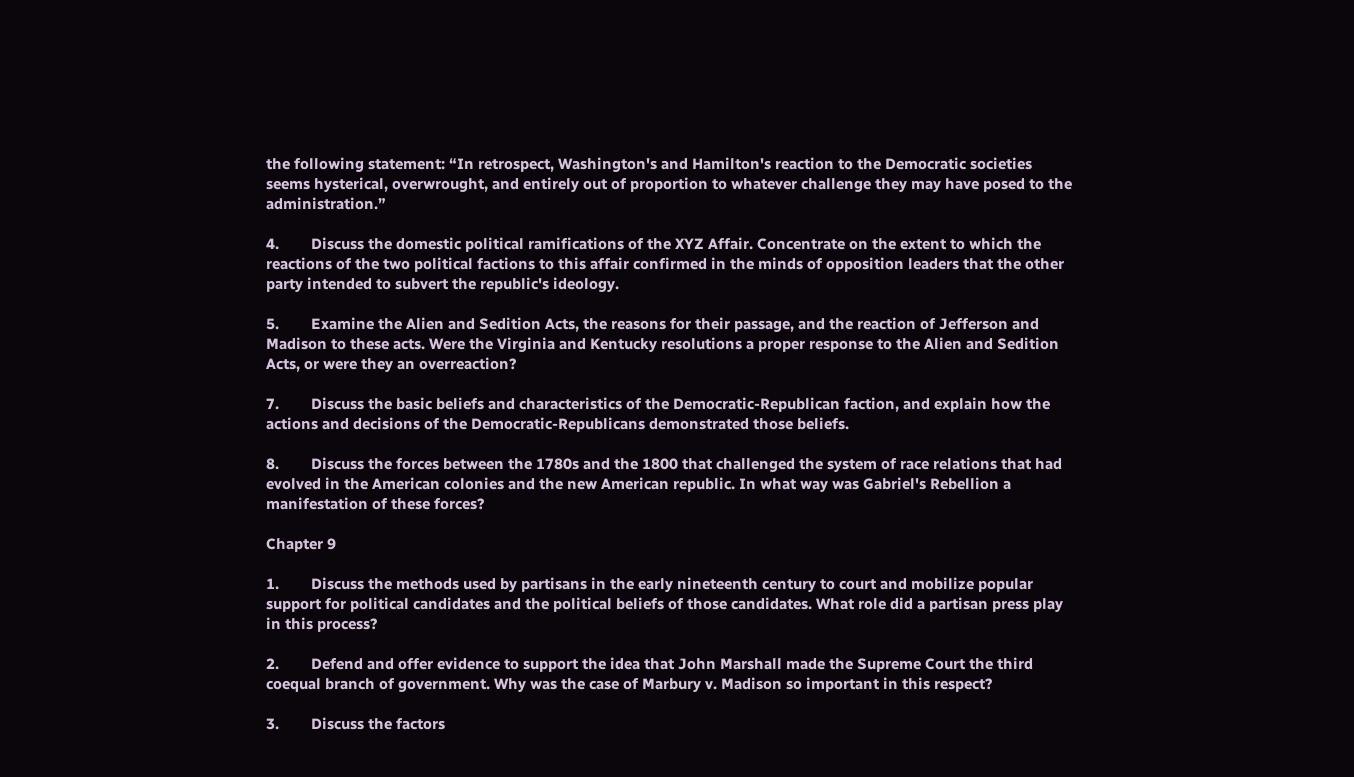the following statement: “In retrospect, Washington's and Hamilton's reaction to the Democratic societies seems hysterical, overwrought, and entirely out of proportion to whatever challenge they may have posed to the administration.”

4.        Discuss the domestic political ramifications of the XYZ Affair. Concentrate on the extent to which the reactions of the two political factions to this affair confirmed in the minds of opposition leaders that the other party intended to subvert the republic's ideology.

5.        Examine the Alien and Sedition Acts, the reasons for their passage, and the reaction of Jefferson and Madison to these acts. Were the Virginia and Kentucky resolutions a proper response to the Alien and Sedition Acts, or were they an overreaction?

7.        Discuss the basic beliefs and characteristics of the Democratic-Republican faction, and explain how the actions and decisions of the Democratic-Republicans demonstrated those beliefs.

8.        Discuss the forces between the 1780s and the 1800 that challenged the system of race relations that had evolved in the American colonies and the new American republic. In what way was Gabriel's Rebellion a manifestation of these forces?

Chapter 9

1.        Discuss the methods used by partisans in the early nineteenth century to court and mobilize popular support for political candidates and the political beliefs of those candidates. What role did a partisan press play in this process?

2.        Defend and offer evidence to support the idea that John Marshall made the Supreme Court the third coequal branch of government. Why was the case of Marbury v. Madison so important in this respect?

3.        Discuss the factors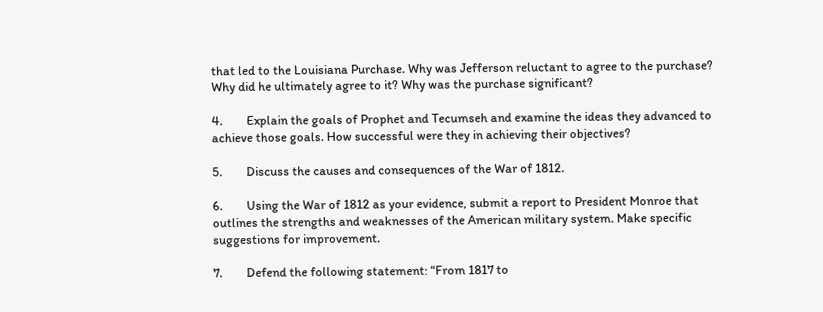that led to the Louisiana Purchase. Why was Jefferson reluctant to agree to the purchase? Why did he ultimately agree to it? Why was the purchase significant?

4.        Explain the goals of Prophet and Tecumseh and examine the ideas they advanced to achieve those goals. How successful were they in achieving their objectives?

5.        Discuss the causes and consequences of the War of 1812.

6.        Using the War of 1812 as your evidence, submit a report to President Monroe that outlines the strengths and weaknesses of the American military system. Make specific suggestions for improvement.

7.        Defend the following statement: “From 1817 to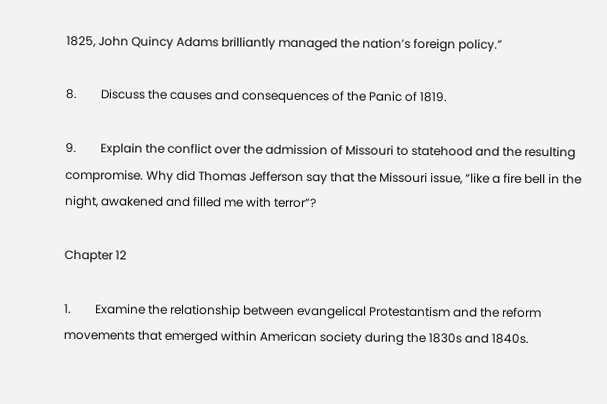1825, John Quincy Adams brilliantly managed the nation’s foreign policy.”

8.        Discuss the causes and consequences of the Panic of 1819.

9.        Explain the conflict over the admission of Missouri to statehood and the resulting compromise. Why did Thomas Jefferson say that the Missouri issue, “like a fire bell in the night, awakened and filled me with terror”?

Chapter 12

1.        Examine the relationship between evangelical Protestantism and the reform movements that emerged within American society during the 1830s and 1840s.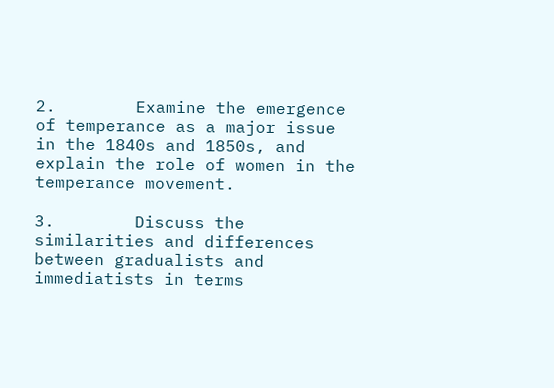2.        Examine the emergence of temperance as a major issue in the 1840s and 1850s, and explain the role of women in the temperance movement.

3.        Discuss the similarities and differences between gradualists and immediatists in terms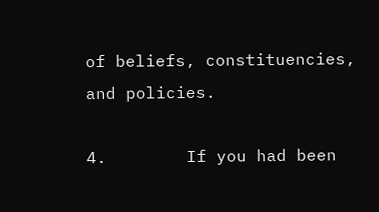of beliefs, constituencies, and policies.

4.        If you had been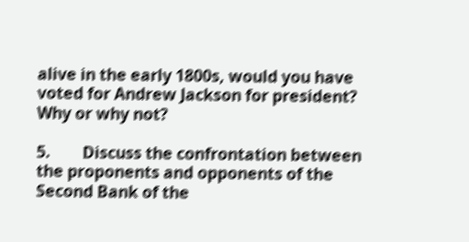alive in the early 1800s, would you have voted for Andrew Jackson for president? Why or why not?

5.        Discuss the confrontation between the proponents and opponents of the Second Bank of the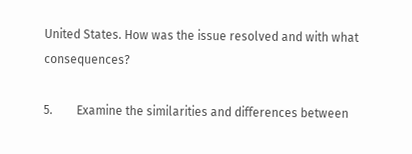United States. How was the issue resolved and with what consequences?

5.        Examine the similarities and differences between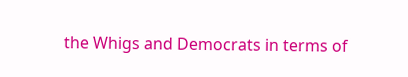the Whigs and Democrats in terms of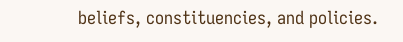beliefs, constituencies, and policies.